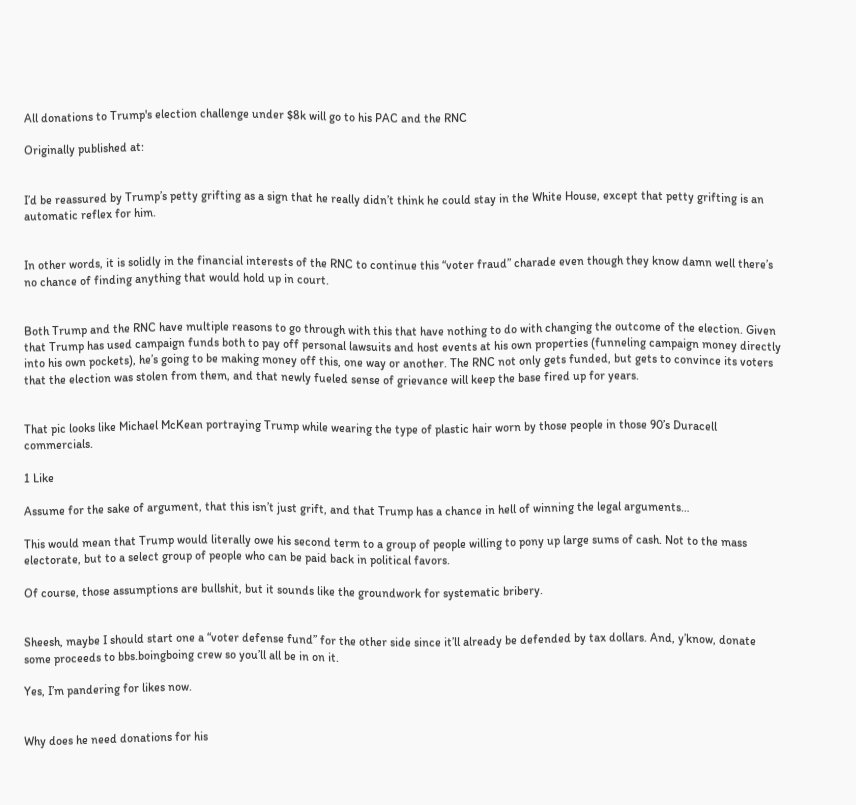All donations to Trump's election challenge under $8k will go to his PAC and the RNC

Originally published at:


I’d be reassured by Trump’s petty grifting as a sign that he really didn’t think he could stay in the White House, except that petty grifting is an automatic reflex for him.


In other words, it is solidly in the financial interests of the RNC to continue this “voter fraud” charade even though they know damn well there’s no chance of finding anything that would hold up in court.


Both Trump and the RNC have multiple reasons to go through with this that have nothing to do with changing the outcome of the election. Given that Trump has used campaign funds both to pay off personal lawsuits and host events at his own properties (funneling campaign money directly into his own pockets), he’s going to be making money off this, one way or another. The RNC not only gets funded, but gets to convince its voters that the election was stolen from them, and that newly fueled sense of grievance will keep the base fired up for years.


That pic looks like Michael McKean portraying Trump while wearing the type of plastic hair worn by those people in those 90’s Duracell commercials.

1 Like

Assume for the sake of argument, that this isn’t just grift, and that Trump has a chance in hell of winning the legal arguments…

This would mean that Trump would literally owe his second term to a group of people willing to pony up large sums of cash. Not to the mass electorate, but to a select group of people who can be paid back in political favors.

Of course, those assumptions are bullshit, but it sounds like the groundwork for systematic bribery.


Sheesh, maybe I should start one a “voter defense fund” for the other side since it’ll already be defended by tax dollars. And, y’know, donate some proceeds to bbs.boingboing crew so you’ll all be in on it.

Yes, I’m pandering for likes now.


Why does he need donations for his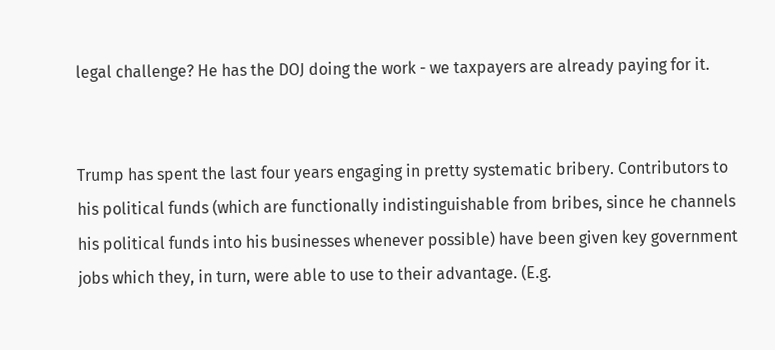legal challenge? He has the DOJ doing the work - we taxpayers are already paying for it.


Trump has spent the last four years engaging in pretty systematic bribery. Contributors to his political funds (which are functionally indistinguishable from bribes, since he channels his political funds into his businesses whenever possible) have been given key government jobs which they, in turn, were able to use to their advantage. (E.g.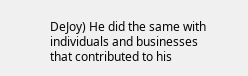DeJoy) He did the same with individuals and businesses that contributed to his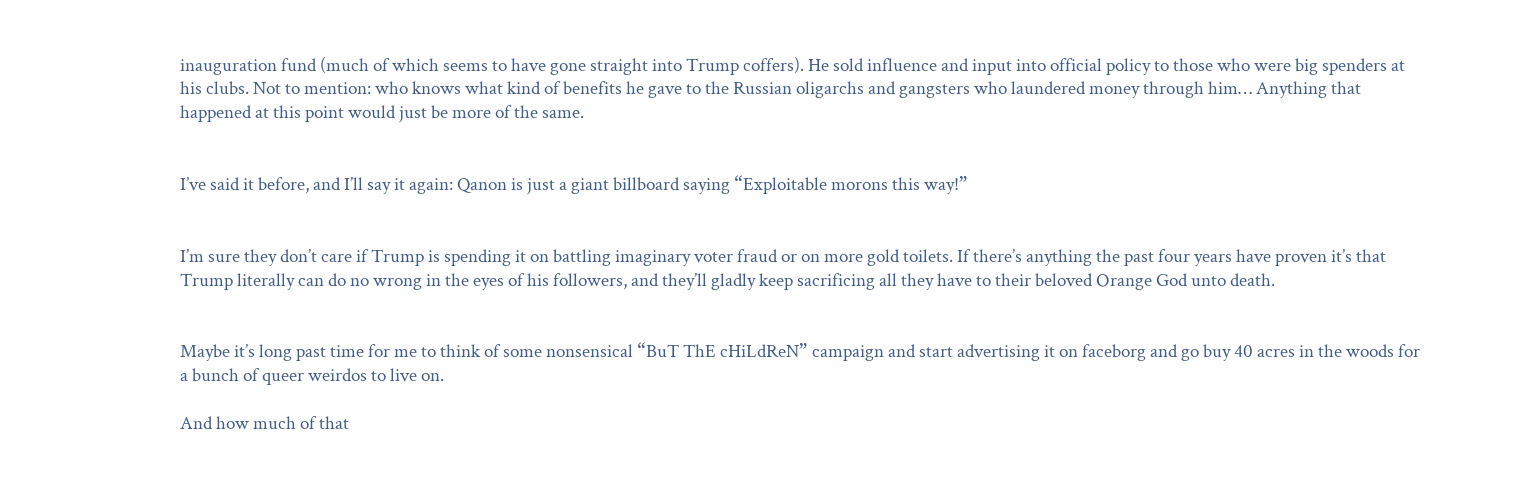inauguration fund (much of which seems to have gone straight into Trump coffers). He sold influence and input into official policy to those who were big spenders at his clubs. Not to mention: who knows what kind of benefits he gave to the Russian oligarchs and gangsters who laundered money through him… Anything that happened at this point would just be more of the same.


I’ve said it before, and I’ll say it again: Qanon is just a giant billboard saying “Exploitable morons this way!”


I’m sure they don’t care if Trump is spending it on battling imaginary voter fraud or on more gold toilets. If there’s anything the past four years have proven it’s that Trump literally can do no wrong in the eyes of his followers, and they’ll gladly keep sacrificing all they have to their beloved Orange God unto death.


Maybe it’s long past time for me to think of some nonsensical “BuT ThE cHiLdReN” campaign and start advertising it on faceborg and go buy 40 acres in the woods for a bunch of queer weirdos to live on.

And how much of that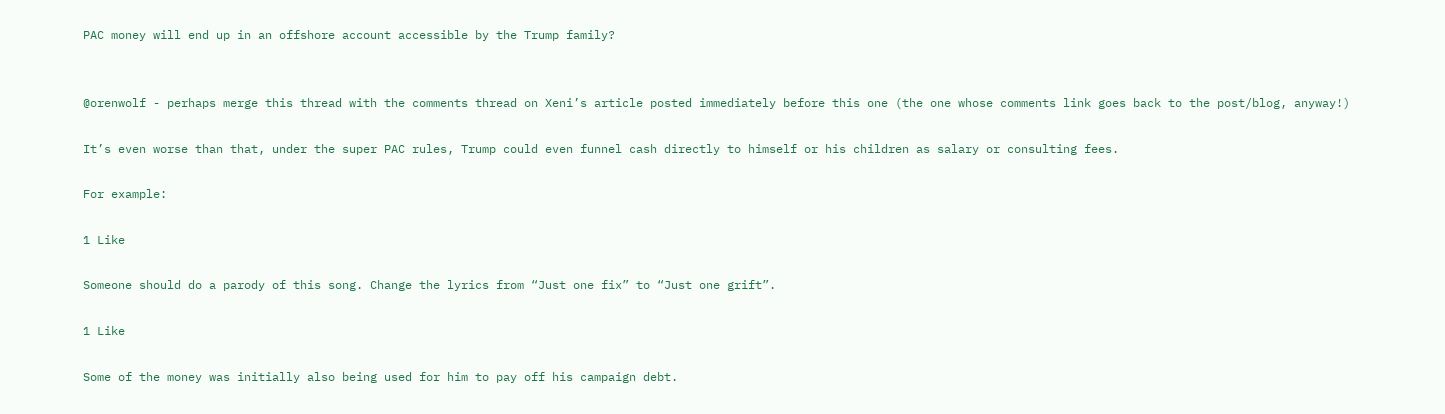PAC money will end up in an offshore account accessible by the Trump family?


@orenwolf - perhaps merge this thread with the comments thread on Xeni’s article posted immediately before this one (the one whose comments link goes back to the post/blog, anyway!)

It’s even worse than that, under the super PAC rules, Trump could even funnel cash directly to himself or his children as salary or consulting fees.

For example:

1 Like

Someone should do a parody of this song. Change the lyrics from “Just one fix” to “Just one grift”.

1 Like

Some of the money was initially also being used for him to pay off his campaign debt.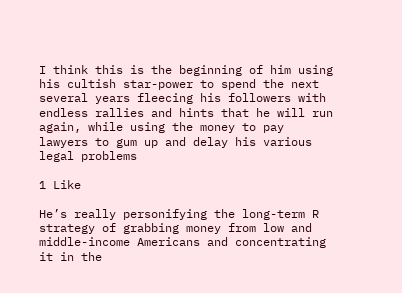I think this is the beginning of him using his cultish star-power to spend the next several years fleecing his followers with endless rallies and hints that he will run again, while using the money to pay lawyers to gum up and delay his various legal problems

1 Like

He’s really personifying the long-term R strategy of grabbing money from low and middle-income Americans and concentrating it in the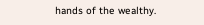hands of the wealthy.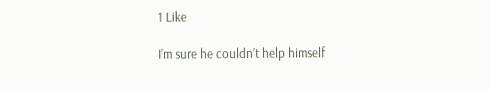1 Like

I’m sure he couldn’t help himself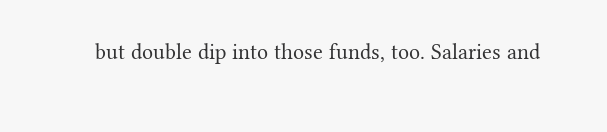but double dip into those funds, too. Salaries and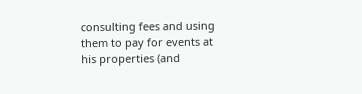consulting fees and using them to pay for events at his properties (and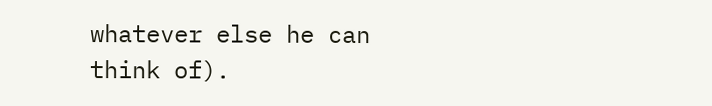whatever else he can think of).